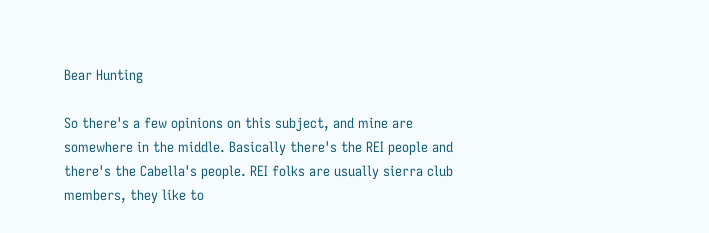Bear Hunting

So there's a few opinions on this subject, and mine are somewhere in the middle. Basically there's the REI people and there's the Cabella's people. REI folks are usually sierra club members, they like to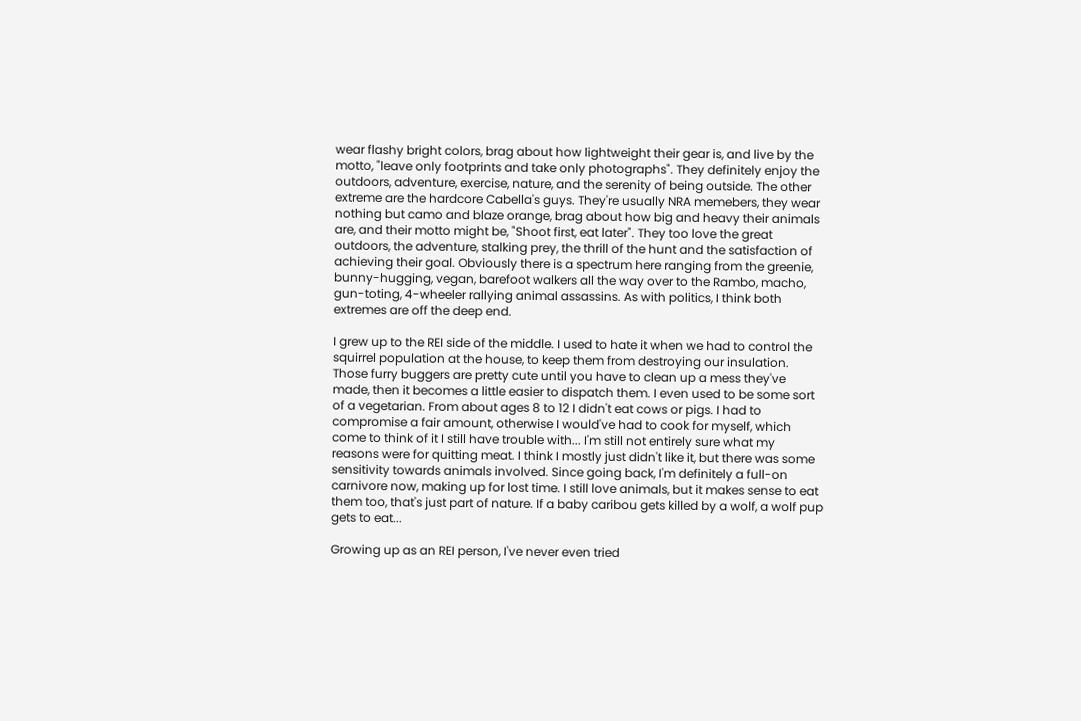wear flashy bright colors, brag about how lightweight their gear is, and live by the motto, "leave only footprints and take only photographs". They definitely enjoy the outdoors, adventure, exercise, nature, and the serenity of being outside. The other extreme are the hardcore Cabella's guys. They're usually NRA memebers, they wear nothing but camo and blaze orange, brag about how big and heavy their animals are, and their motto might be, "Shoot first, eat later". They too love the great outdoors, the adventure, stalking prey, the thrill of the hunt and the satisfaction of achieving their goal. Obviously there is a spectrum here ranging from the greenie, bunny-hugging, vegan, barefoot walkers all the way over to the Rambo, macho, gun-toting, 4-wheeler rallying animal assassins. As with politics, I think both extremes are off the deep end.

I grew up to the REI side of the middle. I used to hate it when we had to control the squirrel population at the house, to keep them from destroying our insulation. Those furry buggers are pretty cute until you have to clean up a mess they've made, then it becomes a little easier to dispatch them. I even used to be some sort of a vegetarian. From about ages 8 to 12 I didn't eat cows or pigs. I had to compromise a fair amount, otherwise I would've had to cook for myself, which come to think of it I still have trouble with... I'm still not entirely sure what my reasons were for quitting meat. I think I mostly just didn't like it, but there was some sensitivity towards animals involved. Since going back, I'm definitely a full-on carnivore now, making up for lost time. I still love animals, but it makes sense to eat them too, that's just part of nature. If a baby caribou gets killed by a wolf, a wolf pup gets to eat...

Growing up as an REI person, I've never even tried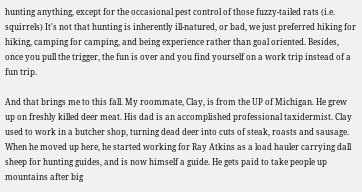hunting anything, except for the occasional pest control of those fuzzy-tailed rats (i.e. squirrels) It's not that hunting is inherently ill-natured, or bad, we just preferred hiking for hiking, camping for camping, and being experience rather than goal oriented. Besides, once you pull the trigger, the fun is over and you find yourself on a work trip instead of a fun trip.

And that brings me to this fall. My roommate, Clay, is from the UP of Michigan. He grew up on freshly killed deer meat. His dad is an accomplished professional taxidermist. Clay used to work in a butcher shop, turning dead deer into cuts of steak, roasts and sausage. When he moved up here, he started working for Ray Atkins as a load hauler carrying dall sheep for hunting guides, and is now himself a guide. He gets paid to take people up mountains after big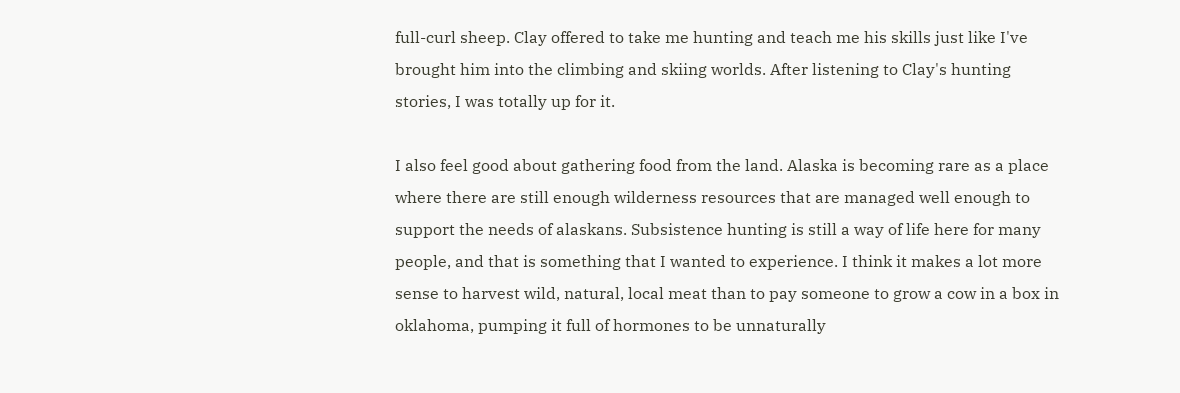full-curl sheep. Clay offered to take me hunting and teach me his skills just like I've brought him into the climbing and skiing worlds. After listening to Clay's hunting stories, I was totally up for it.

I also feel good about gathering food from the land. Alaska is becoming rare as a place where there are still enough wilderness resources that are managed well enough to support the needs of alaskans. Subsistence hunting is still a way of life here for many people, and that is something that I wanted to experience. I think it makes a lot more sense to harvest wild, natural, local meat than to pay someone to grow a cow in a box in oklahoma, pumping it full of hormones to be unnaturally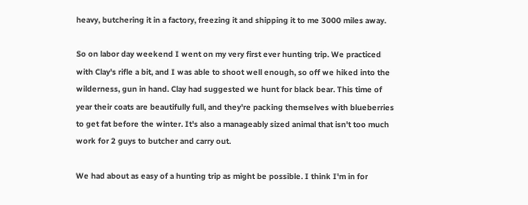heavy, butchering it in a factory, freezing it and shipping it to me 3000 miles away.

So on labor day weekend I went on my very first ever hunting trip. We practiced with Clay's rifle a bit, and I was able to shoot well enough, so off we hiked into the wilderness, gun in hand. Clay had suggested we hunt for black bear. This time of year their coats are beautifully full, and they're packing themselves with blueberries to get fat before the winter. It's also a manageably sized animal that isn't too much work for 2 guys to butcher and carry out.

We had about as easy of a hunting trip as might be possible. I think I'm in for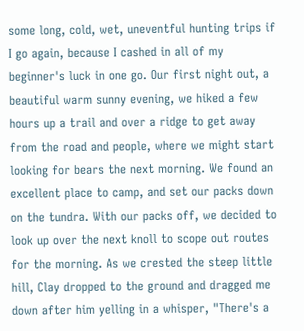some long, cold, wet, uneventful hunting trips if I go again, because I cashed in all of my beginner's luck in one go. Our first night out, a beautiful warm sunny evening, we hiked a few hours up a trail and over a ridge to get away from the road and people, where we might start looking for bears the next morning. We found an excellent place to camp, and set our packs down on the tundra. With our packs off, we decided to look up over the next knoll to scope out routes for the morning. As we crested the steep little hill, Clay dropped to the ground and dragged me down after him yelling in a whisper, "There's a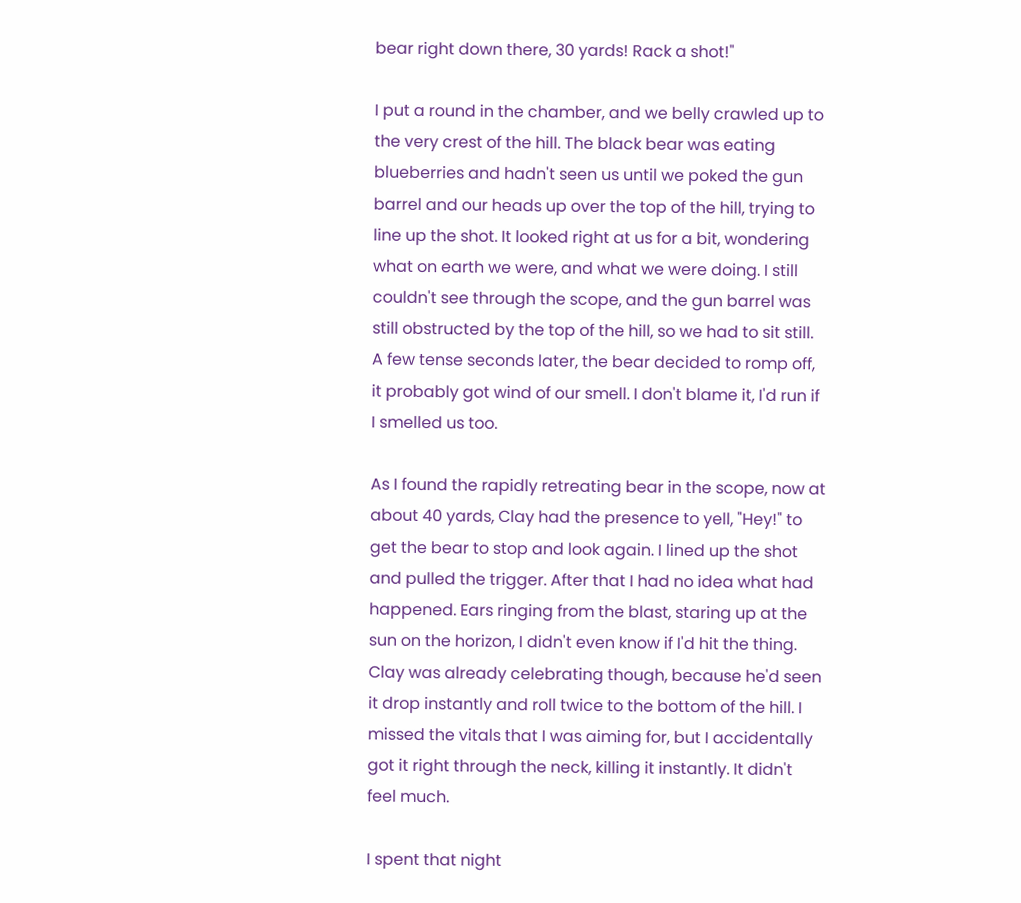bear right down there, 30 yards! Rack a shot!"

I put a round in the chamber, and we belly crawled up to the very crest of the hill. The black bear was eating blueberries and hadn't seen us until we poked the gun barrel and our heads up over the top of the hill, trying to line up the shot. It looked right at us for a bit, wondering what on earth we were, and what we were doing. I still couldn't see through the scope, and the gun barrel was still obstructed by the top of the hill, so we had to sit still. A few tense seconds later, the bear decided to romp off, it probably got wind of our smell. I don't blame it, I'd run if I smelled us too.

As I found the rapidly retreating bear in the scope, now at about 40 yards, Clay had the presence to yell, "Hey!" to get the bear to stop and look again. I lined up the shot and pulled the trigger. After that I had no idea what had happened. Ears ringing from the blast, staring up at the sun on the horizon, I didn't even know if I'd hit the thing. Clay was already celebrating though, because he'd seen it drop instantly and roll twice to the bottom of the hill. I missed the vitals that I was aiming for, but I accidentally got it right through the neck, killing it instantly. It didn't feel much.

I spent that night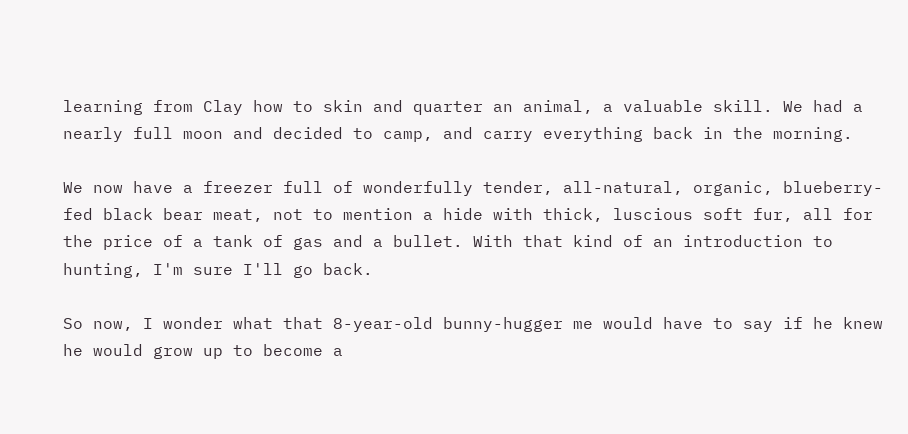learning from Clay how to skin and quarter an animal, a valuable skill. We had a nearly full moon and decided to camp, and carry everything back in the morning.

We now have a freezer full of wonderfully tender, all-natural, organic, blueberry-fed black bear meat, not to mention a hide with thick, luscious soft fur, all for the price of a tank of gas and a bullet. With that kind of an introduction to hunting, I'm sure I'll go back.

So now, I wonder what that 8-year-old bunny-hugger me would have to say if he knew he would grow up to become a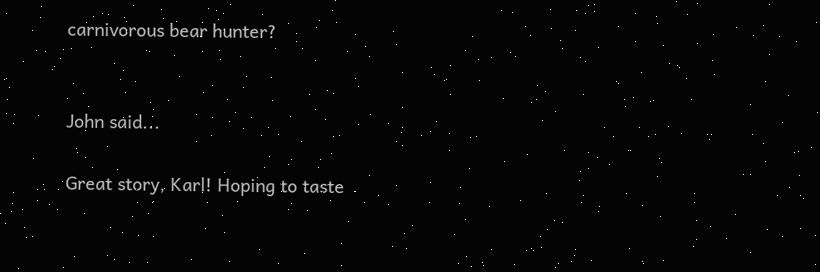carnivorous bear hunter?


John said...

Great story, Karl! Hoping to taste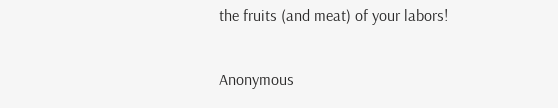the fruits (and meat) of your labors!

Anonymous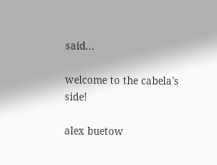said...

welcome to the cabela's side!

alex buetow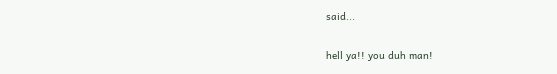said...

hell ya!! you duh man!